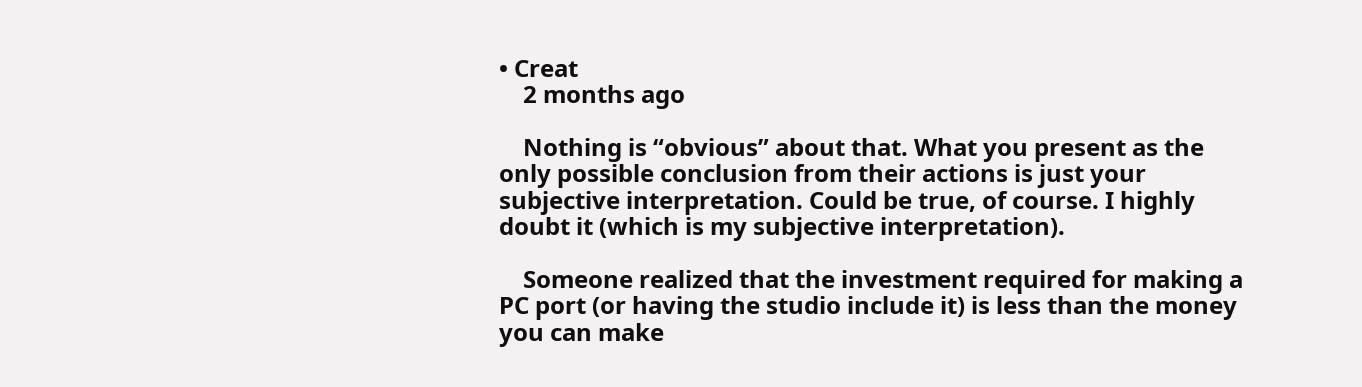• Creat
    2 months ago

    Nothing is “obvious” about that. What you present as the only possible conclusion from their actions is just your subjective interpretation. Could be true, of course. I highly doubt it (which is my subjective interpretation).

    Someone realized that the investment required for making a PC port (or having the studio include it) is less than the money you can make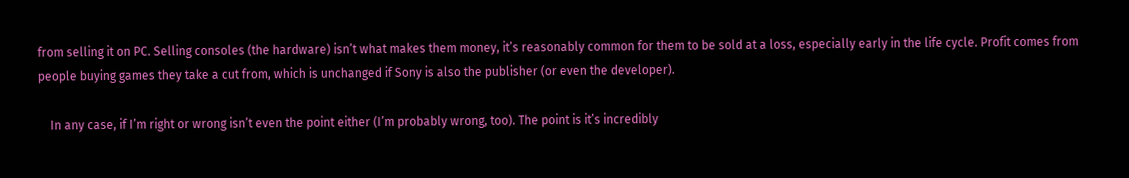from selling it on PC. Selling consoles (the hardware) isn’t what makes them money, it’s reasonably common for them to be sold at a loss, especially early in the life cycle. Profit comes from people buying games they take a cut from, which is unchanged if Sony is also the publisher (or even the developer).

    In any case, if I’m right or wrong isn’t even the point either (I’m probably wrong, too). The point is it’s incredibly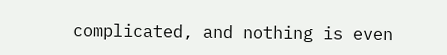complicated, and nothing is even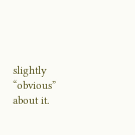slightly “obvious” about it.